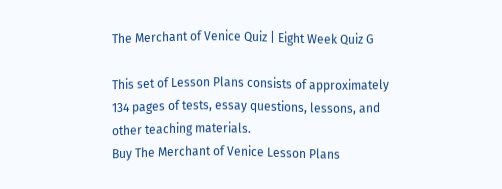The Merchant of Venice Quiz | Eight Week Quiz G

This set of Lesson Plans consists of approximately 134 pages of tests, essay questions, lessons, and other teaching materials.
Buy The Merchant of Venice Lesson Plans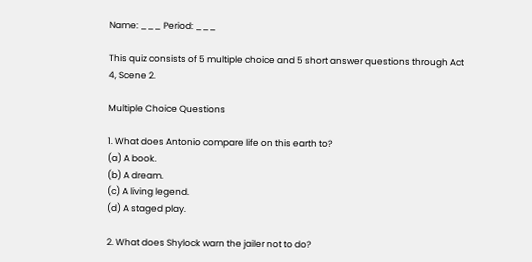Name: ___ Period: ___

This quiz consists of 5 multiple choice and 5 short answer questions through Act 4, Scene 2.

Multiple Choice Questions

1. What does Antonio compare life on this earth to?
(a) A book.
(b) A dream.
(c) A living legend.
(d) A staged play.

2. What does Shylock warn the jailer not to do?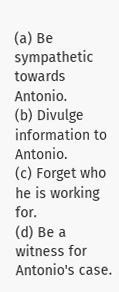(a) Be sympathetic towards Antonio.
(b) Divulge information to Antonio.
(c) Forget who he is working for.
(d) Be a witness for Antonio's case.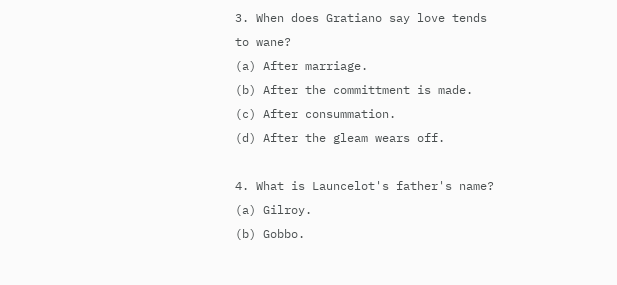3. When does Gratiano say love tends to wane?
(a) After marriage.
(b) After the committment is made.
(c) After consummation.
(d) After the gleam wears off.

4. What is Launcelot's father's name?
(a) Gilroy.
(b) Gobbo.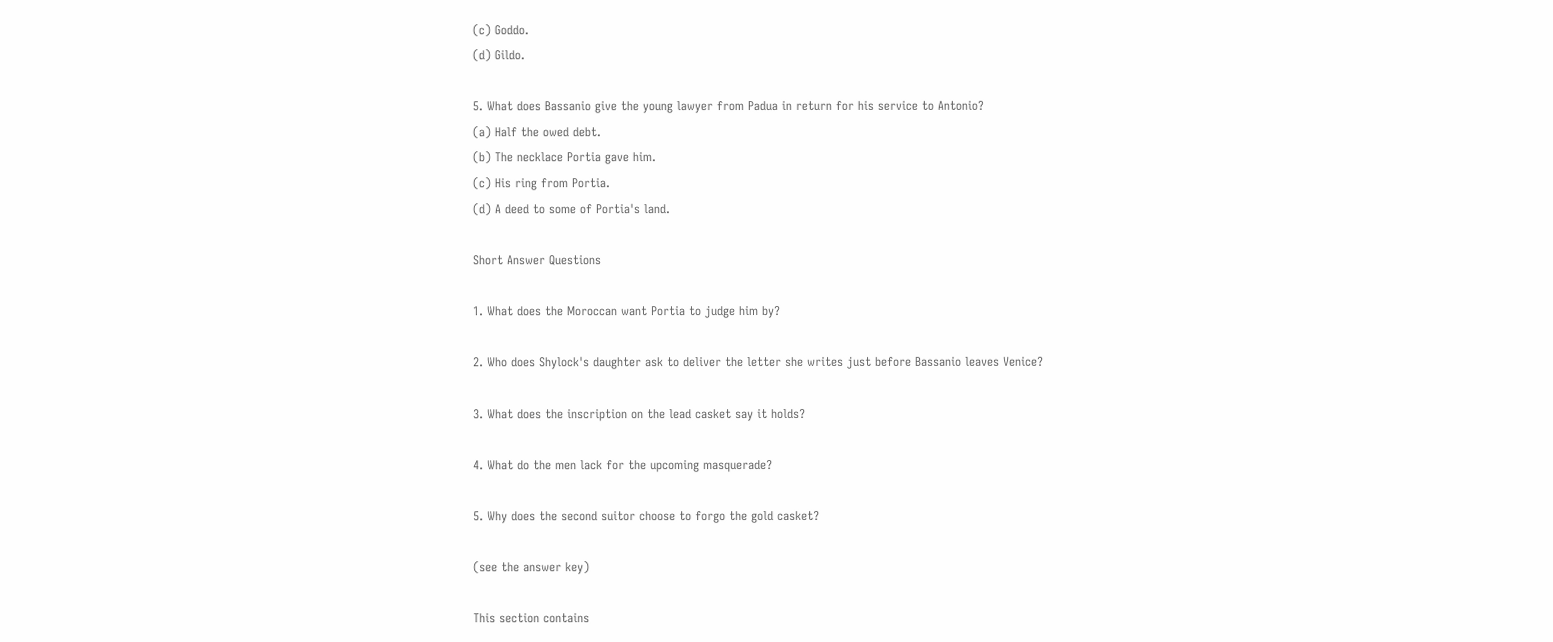(c) Goddo.
(d) Gildo.

5. What does Bassanio give the young lawyer from Padua in return for his service to Antonio?
(a) Half the owed debt.
(b) The necklace Portia gave him.
(c) His ring from Portia.
(d) A deed to some of Portia's land.

Short Answer Questions

1. What does the Moroccan want Portia to judge him by?

2. Who does Shylock's daughter ask to deliver the letter she writes just before Bassanio leaves Venice?

3. What does the inscription on the lead casket say it holds?

4. What do the men lack for the upcoming masquerade?

5. Why does the second suitor choose to forgo the gold casket?

(see the answer key)

This section contains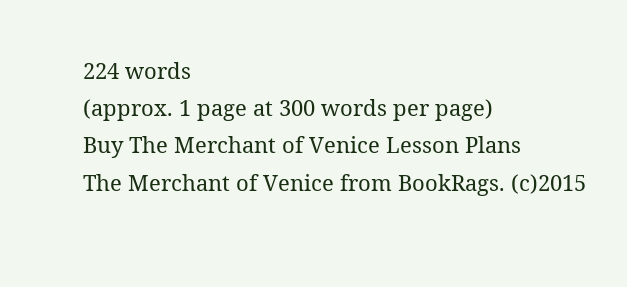224 words
(approx. 1 page at 300 words per page)
Buy The Merchant of Venice Lesson Plans
The Merchant of Venice from BookRags. (c)2015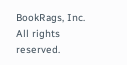BookRags, Inc. All rights reserved.